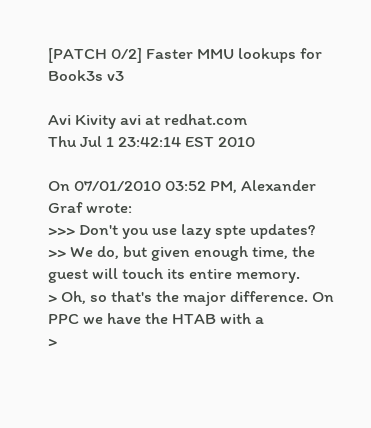[PATCH 0/2] Faster MMU lookups for Book3s v3

Avi Kivity avi at redhat.com
Thu Jul 1 23:42:14 EST 2010

On 07/01/2010 03:52 PM, Alexander Graf wrote:
>>> Don't you use lazy spte updates?
>> We do, but given enough time, the guest will touch its entire memory.
> Oh, so that's the major difference. On PPC we have the HTAB with a
>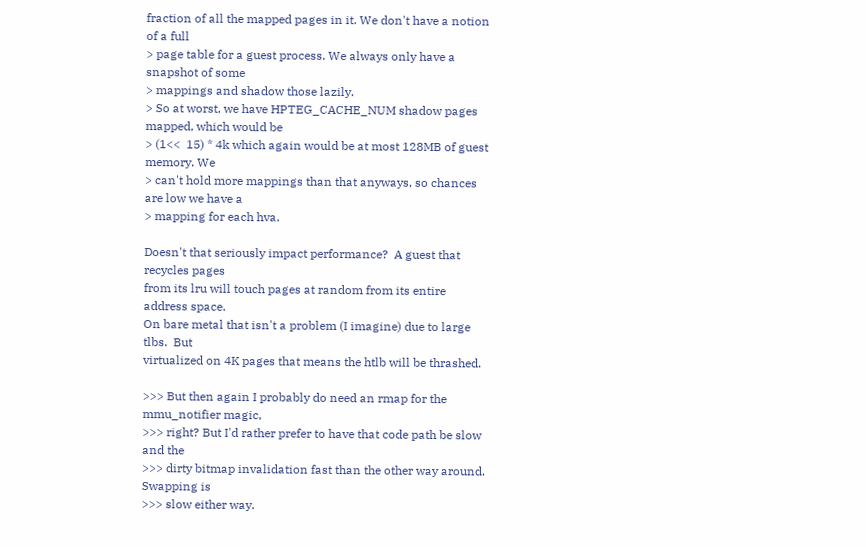fraction of all the mapped pages in it. We don't have a notion of a full
> page table for a guest process. We always only have a snapshot of some
> mappings and shadow those lazily.
> So at worst, we have HPTEG_CACHE_NUM shadow pages mapped, which would be
> (1<<  15) * 4k which again would be at most 128MB of guest memory. We
> can't hold more mappings than that anyways, so chances are low we have a
> mapping for each hva.

Doesn't that seriously impact performance?  A guest that recycles pages
from its lru will touch pages at random from its entire address space.
On bare metal that isn't a problem (I imagine) due to large tlbs.  But
virtualized on 4K pages that means the htlb will be thrashed.

>>> But then again I probably do need an rmap for the mmu_notifier magic,
>>> right? But I'd rather prefer to have that code path be slow and the
>>> dirty bitmap invalidation fast than the other way around. Swapping is
>>> slow either way.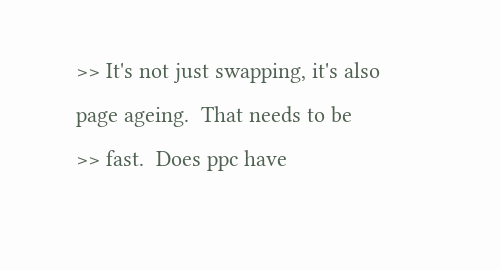>> It's not just swapping, it's also page ageing.  That needs to be
>> fast.  Does ppc have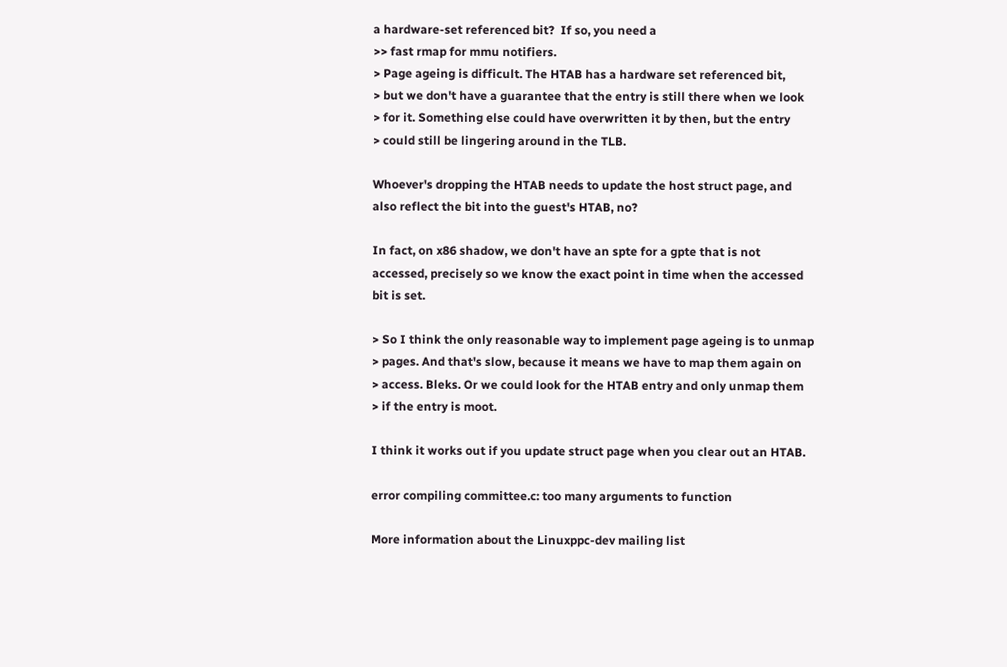a hardware-set referenced bit?  If so, you need a
>> fast rmap for mmu notifiers.
> Page ageing is difficult. The HTAB has a hardware set referenced bit,
> but we don't have a guarantee that the entry is still there when we look
> for it. Something else could have overwritten it by then, but the entry
> could still be lingering around in the TLB.

Whoever's dropping the HTAB needs to update the host struct page, and
also reflect the bit into the guest's HTAB, no?

In fact, on x86 shadow, we don't have an spte for a gpte that is not
accessed, precisely so we know the exact point in time when the accessed
bit is set.

> So I think the only reasonable way to implement page ageing is to unmap
> pages. And that's slow, because it means we have to map them again on
> access. Bleks. Or we could look for the HTAB entry and only unmap them
> if the entry is moot.

I think it works out if you update struct page when you clear out an HTAB.

error compiling committee.c: too many arguments to function

More information about the Linuxppc-dev mailing list